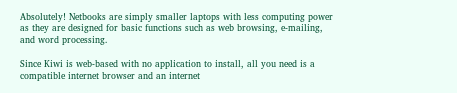Absolutely! Netbooks are simply smaller laptops with less computing power as they are designed for basic functions such as web browsing, e-mailing, and word processing.

Since Kiwi is web-based with no application to install, all you need is a compatible internet browser and an internet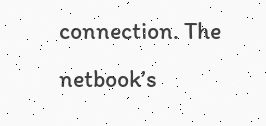connection. The netbook’s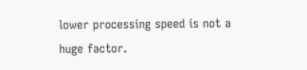lower processing speed is not a huge factor.